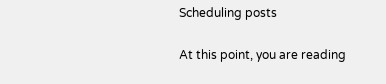Scheduling posts

At this point, you are reading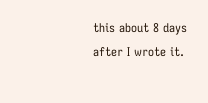this about 8 days after I wrote it.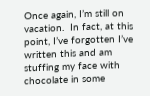Once again, I’m still on vacation.  In fact, at this point, I’ve forgotten I’ve written this and am stuffing my face with chocolate in some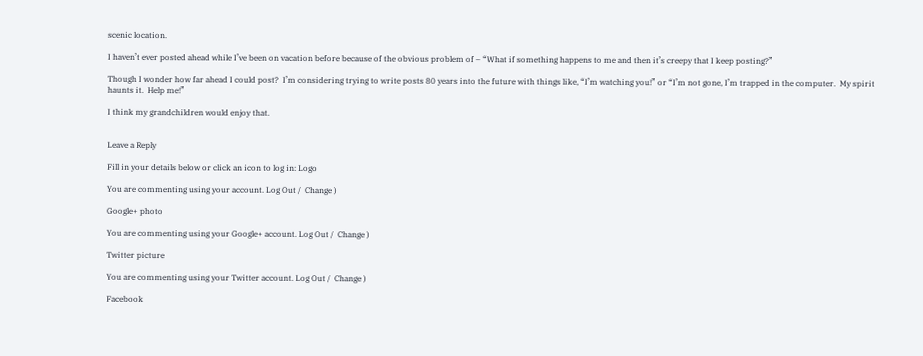scenic location.

I haven’t ever posted ahead while I’ve been on vacation before because of the obvious problem of – “What if something happens to me and then it’s creepy that I keep posting?”

Though I wonder how far ahead I could post?  I’m considering trying to write posts 80 years into the future with things like, “I’m watching you!” or “I’m not gone, I’m trapped in the computer.  My spirit haunts it.  Help me!”

I think my grandchildren would enjoy that.


Leave a Reply

Fill in your details below or click an icon to log in: Logo

You are commenting using your account. Log Out /  Change )

Google+ photo

You are commenting using your Google+ account. Log Out /  Change )

Twitter picture

You are commenting using your Twitter account. Log Out /  Change )

Facebook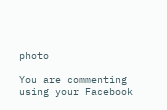photo

You are commenting using your Facebook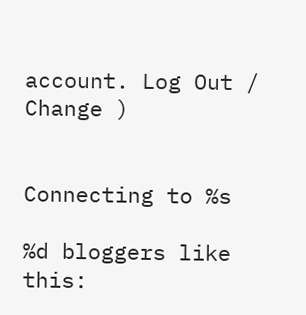account. Log Out /  Change )


Connecting to %s

%d bloggers like this: